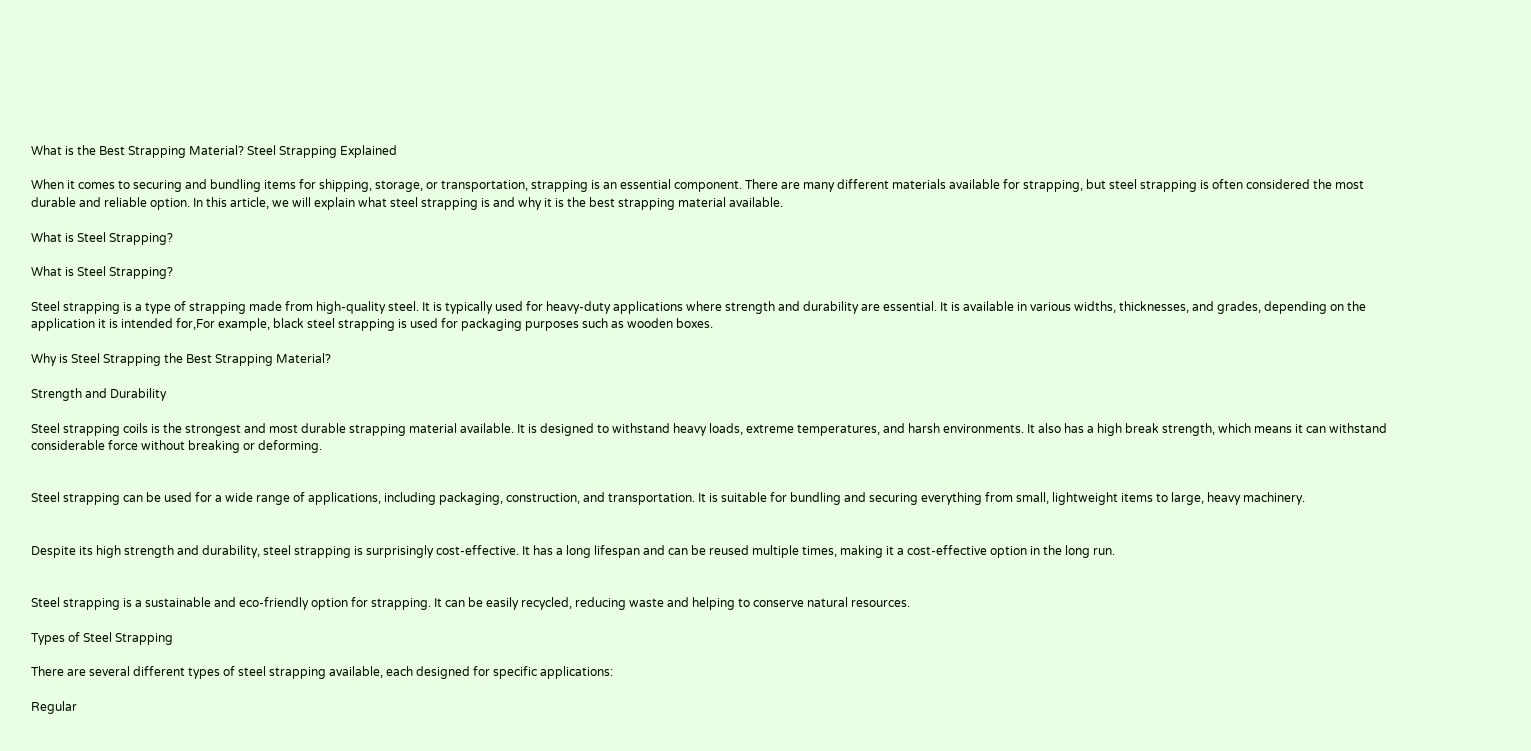What is the Best Strapping Material? Steel Strapping Explained

When it comes to securing and bundling items for shipping, storage, or transportation, strapping is an essential component. There are many different materials available for strapping, but steel strapping is often considered the most durable and reliable option. In this article, we will explain what steel strapping is and why it is the best strapping material available.

What is Steel Strapping?

What is Steel Strapping?

Steel strapping is a type of strapping made from high-quality steel. It is typically used for heavy-duty applications where strength and durability are essential. It is available in various widths, thicknesses, and grades, depending on the application it is intended for,For example, black steel strapping is used for packaging purposes such as wooden boxes.

Why is Steel Strapping the Best Strapping Material?

Strength and Durability

Steel strapping coils is the strongest and most durable strapping material available. It is designed to withstand heavy loads, extreme temperatures, and harsh environments. It also has a high break strength, which means it can withstand considerable force without breaking or deforming.


Steel strapping can be used for a wide range of applications, including packaging, construction, and transportation. It is suitable for bundling and securing everything from small, lightweight items to large, heavy machinery.


Despite its high strength and durability, steel strapping is surprisingly cost-effective. It has a long lifespan and can be reused multiple times, making it a cost-effective option in the long run.


Steel strapping is a sustainable and eco-friendly option for strapping. It can be easily recycled, reducing waste and helping to conserve natural resources.

Types of Steel Strapping

There are several different types of steel strapping available, each designed for specific applications:

Regular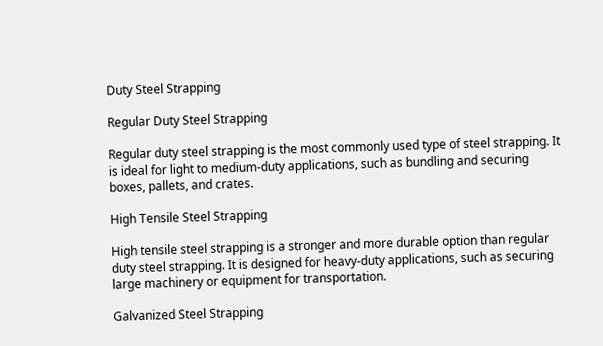Duty Steel Strapping

Regular Duty Steel Strapping

Regular duty steel strapping is the most commonly used type of steel strapping. It is ideal for light to medium-duty applications, such as bundling and securing boxes, pallets, and crates.

High Tensile Steel Strapping

High tensile steel strapping is a stronger and more durable option than regular duty steel strapping. It is designed for heavy-duty applications, such as securing large machinery or equipment for transportation.

Galvanized Steel Strapping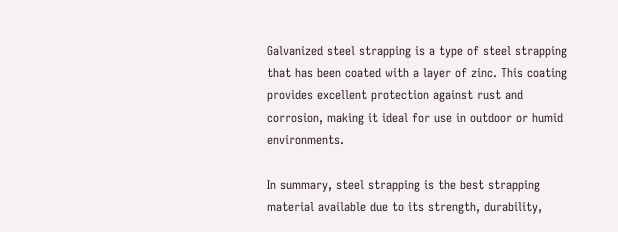Galvanized steel strapping is a type of steel strapping that has been coated with a layer of zinc. This coating provides excellent protection against rust and corrosion, making it ideal for use in outdoor or humid environments.

In summary, steel strapping is the best strapping material available due to its strength, durability,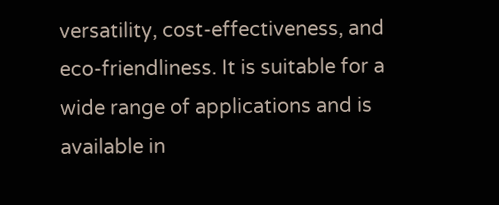versatility, cost-effectiveness, and eco-friendliness. It is suitable for a wide range of applications and is available in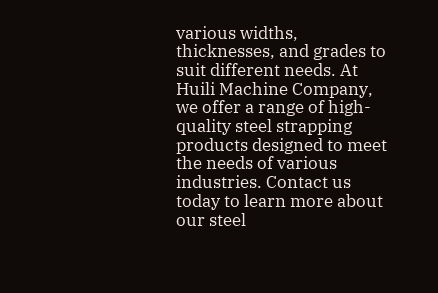various widths, thicknesses, and grades to suit different needs. At Huili Machine Company, we offer a range of high-quality steel strapping products designed to meet the needs of various industries. Contact us today to learn more about our steel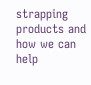strapping products and how we can help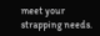meet your strapping needs.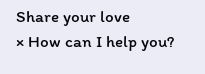Share your love
× How can I help you?